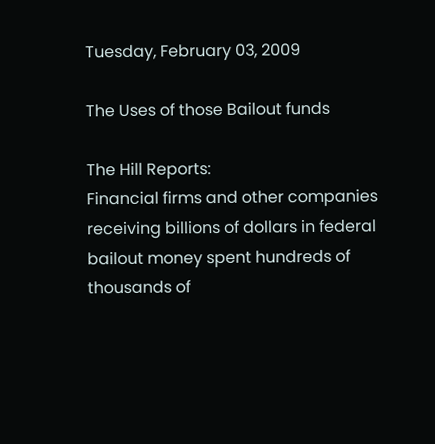Tuesday, February 03, 2009

The Uses of those Bailout funds

The Hill Reports:
Financial firms and other companies receiving billions of dollars in federal bailout money spent hundreds of thousands of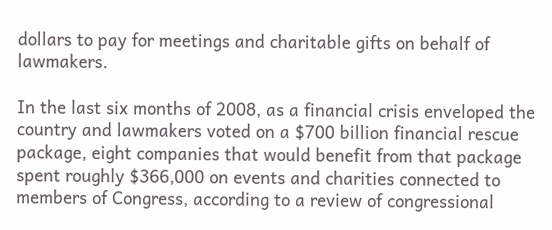dollars to pay for meetings and charitable gifts on behalf of lawmakers.

In the last six months of 2008, as a financial crisis enveloped the country and lawmakers voted on a $700 billion financial rescue package, eight companies that would benefit from that package spent roughly $366,000 on events and charities connected to members of Congress, according to a review of congressional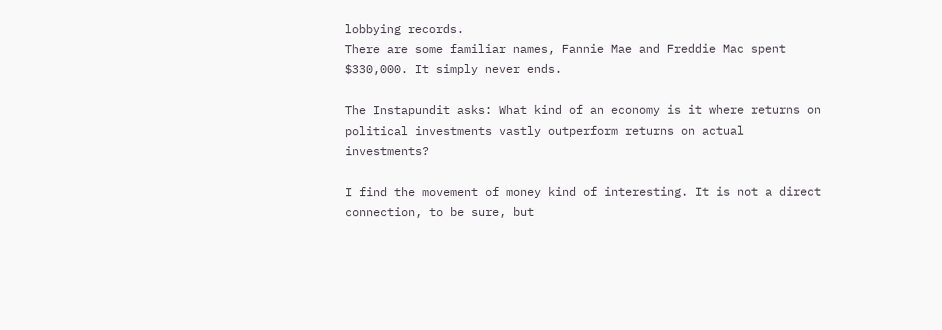lobbying records.
There are some familiar names, Fannie Mae and Freddie Mac spent $330,000. It simply never ends.

The Instapundit asks: What kind of an economy is it where returns on political investments vastly outperform returns on actual investments?

I find the movement of money kind of interesting. It is not a direct connection, to be sure, but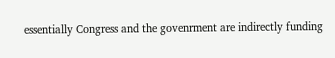essentially Congress and the govenrment are indirectly funding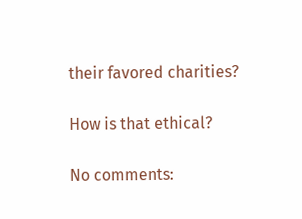their favored charities?

How is that ethical?

No comments: